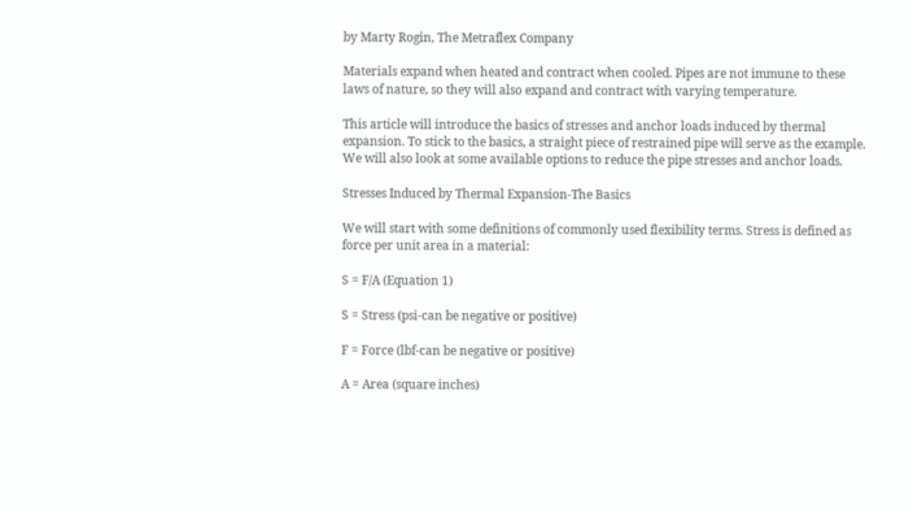by Marty Rogin, The Metraflex Company

Materials expand when heated and contract when cooled. Pipes are not immune to these laws of nature, so they will also expand and contract with varying temperature.

This article will introduce the basics of stresses and anchor loads induced by thermal expansion. To stick to the basics, a straight piece of restrained pipe will serve as the example. We will also look at some available options to reduce the pipe stresses and anchor loads.

Stresses Induced by Thermal Expansion-The Basics

We will start with some definitions of commonly used flexibility terms. Stress is defined as force per unit area in a material:

S = F/A (Equation 1)

S = Stress (psi-can be negative or positive)

F = Force (lbf-can be negative or positive)

A = Area (square inches)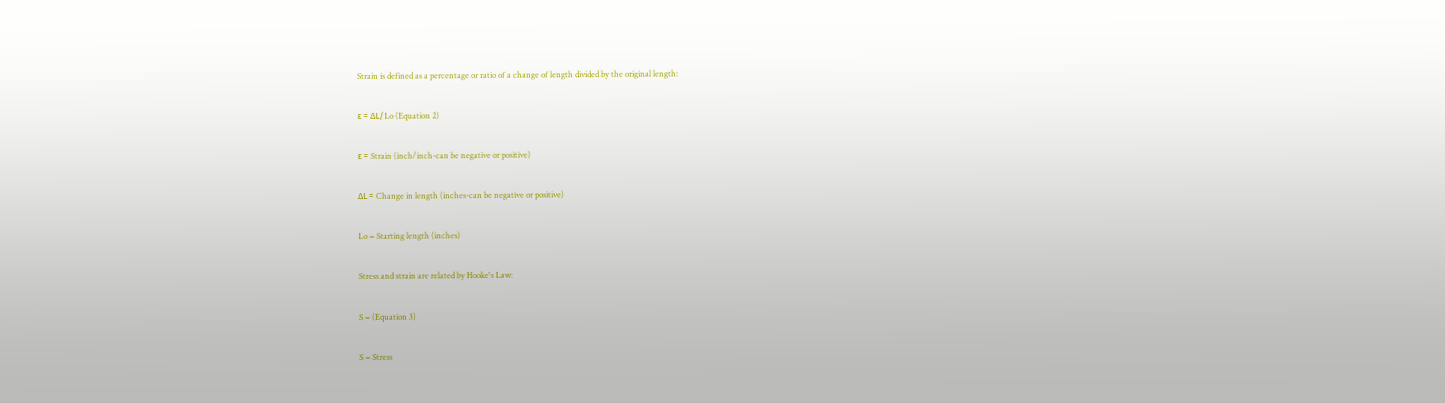Strain is defined as a percentage or ratio of a change of length divided by the original length:

ε = ΔL/Lo (Equation 2)

ε = Strain (inch/inch-can be negative or positive)

ΔL = Change in length (inches-can be negative or positive)

Lo = Starting length (inches)

Stress and strain are related by Hooke's Law:

S = (Equation 3)

S = Stress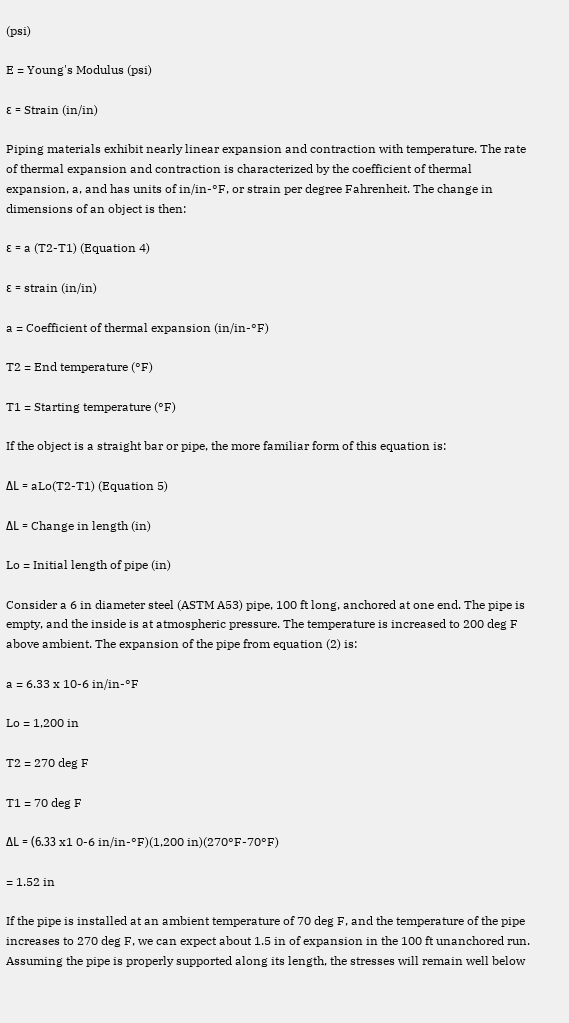(psi)

E = Young's Modulus (psi)

ε = Strain (in/in)

Piping materials exhibit nearly linear expansion and contraction with temperature. The rate of thermal expansion and contraction is characterized by the coefficient of thermal expansion, a, and has units of in/in-°F, or strain per degree Fahrenheit. The change in dimensions of an object is then:

ε = a (T2-T1) (Equation 4)

ε = strain (in/in)

a = Coefficient of thermal expansion (in/in-°F)

T2 = End temperature (°F)

T1 = Starting temperature (°F)

If the object is a straight bar or pipe, the more familiar form of this equation is:

ΔL = aLo(T2-T1) (Equation 5)

ΔL = Change in length (in)

Lo = Initial length of pipe (in)

Consider a 6 in diameter steel (ASTM A53) pipe, 100 ft long, anchored at one end. The pipe is empty, and the inside is at atmospheric pressure. The temperature is increased to 200 deg F above ambient. The expansion of the pipe from equation (2) is:

a = 6.33 x 10-6 in/in-°F

Lo = 1,200 in

T2 = 270 deg F

T1 = 70 deg F

ΔL = (6.33 x1 0-6 in/in-°F)(1,200 in)(270°F-70°F)

= 1.52 in

If the pipe is installed at an ambient temperature of 70 deg F, and the temperature of the pipe increases to 270 deg F, we can expect about 1.5 in of expansion in the 100 ft unanchored run. Assuming the pipe is properly supported along its length, the stresses will remain well below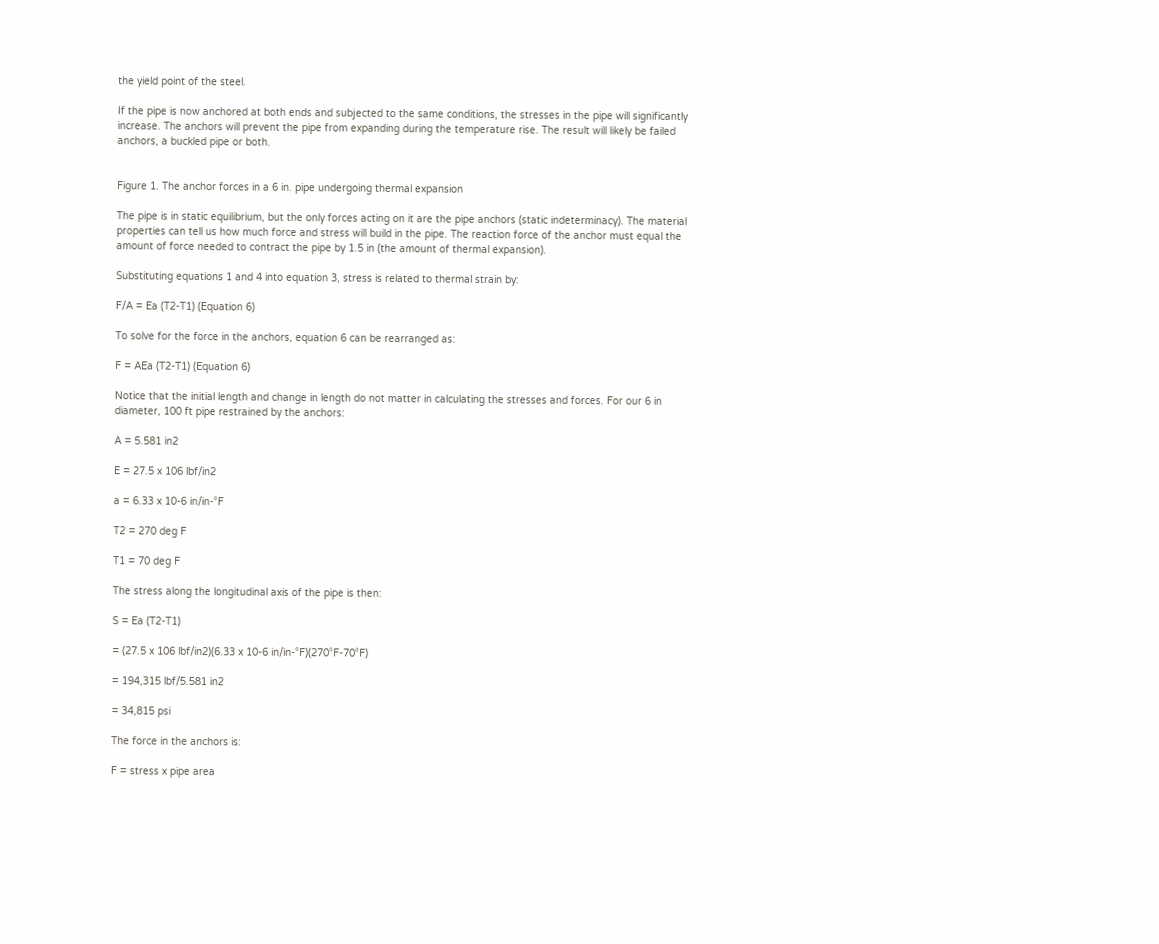the yield point of the steel.

If the pipe is now anchored at both ends and subjected to the same conditions, the stresses in the pipe will significantly increase. The anchors will prevent the pipe from expanding during the temperature rise. The result will likely be failed anchors, a buckled pipe or both.


Figure 1. The anchor forces in a 6 in. pipe undergoing thermal expansion

The pipe is in static equilibrium, but the only forces acting on it are the pipe anchors (static indeterminacy). The material properties can tell us how much force and stress will build in the pipe. The reaction force of the anchor must equal the amount of force needed to contract the pipe by 1.5 in (the amount of thermal expansion).

Substituting equations 1 and 4 into equation 3, stress is related to thermal strain by:

F/A = Ea (T2-T1) (Equation 6)

To solve for the force in the anchors, equation 6 can be rearranged as:

F = AEa (T2-T1) (Equation 6)

Notice that the initial length and change in length do not matter in calculating the stresses and forces. For our 6 in diameter, 100 ft pipe restrained by the anchors:

A = 5.581 in2

E = 27.5 x 106 lbf/in2

a = 6.33 x 10-6 in/in-°F

T2 = 270 deg F

T1 = 70 deg F

The stress along the longitudinal axis of the pipe is then:

S = Ea (T2-T1)

= (27.5 x 106 lbf/in2)(6.33 x 10-6 in/in-°F)(270°F-70°F)

= 194,315 lbf/5.581 in2

= 34,815 psi

The force in the anchors is:

F = stress x pipe area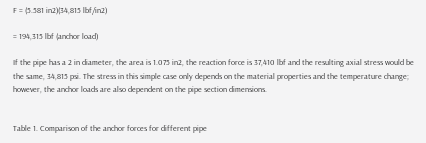F = (5.581 in2)(34,815 lbf/in2)

= 194,315 lbf (anchor load)

If the pipe has a 2 in diameter, the area is 1.075 in2, the reaction force is 37,410 lbf and the resulting axial stress would be the same, 34,815 psi. The stress in this simple case only depends on the material properties and the temperature change; however, the anchor loads are also dependent on the pipe section dimensions.


Table 1. Comparison of the anchor forces for different pipe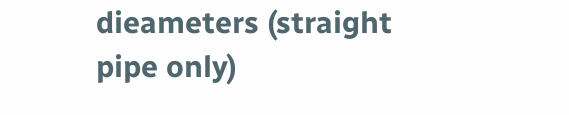dieameters (straight pipe only)